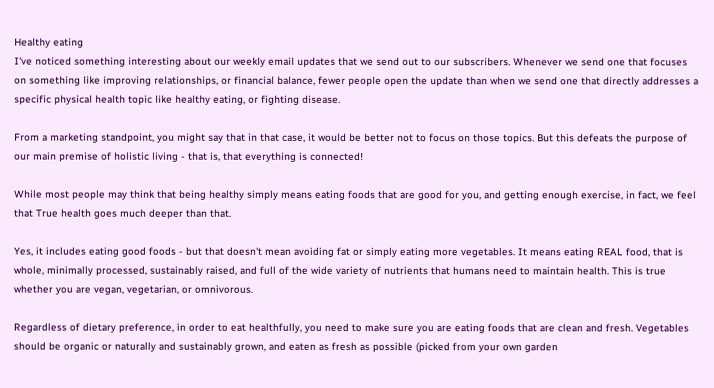Healthy eating
I've noticed something interesting about our weekly email updates that we send out to our subscribers. Whenever we send one that focuses on something like improving relationships, or financial balance, fewer people open the update than when we send one that directly addresses a specific physical health topic like healthy eating, or fighting disease.

From a marketing standpoint, you might say that in that case, it would be better not to focus on those topics. But this defeats the purpose of our main premise of holistic living - that is, that everything is connected!

While most people may think that being healthy simply means eating foods that are good for you, and getting enough exercise, in fact, we feel that True health goes much deeper than that.

Yes, it includes eating good foods - but that doesn't mean avoiding fat or simply eating more vegetables. It means eating REAL food, that is whole, minimally processed, sustainably raised, and full of the wide variety of nutrients that humans need to maintain health. This is true whether you are vegan, vegetarian, or omnivorous.

Regardless of dietary preference, in order to eat healthfully, you need to make sure you are eating foods that are clean and fresh. Vegetables should be organic or naturally and sustainably grown, and eaten as fresh as possible (picked from your own garden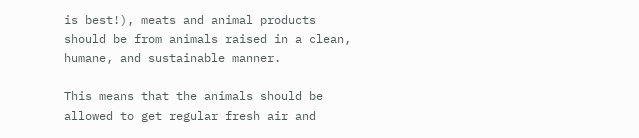is best!), meats and animal products should be from animals raised in a clean, humane, and sustainable manner.

This means that the animals should be allowed to get regular fresh air and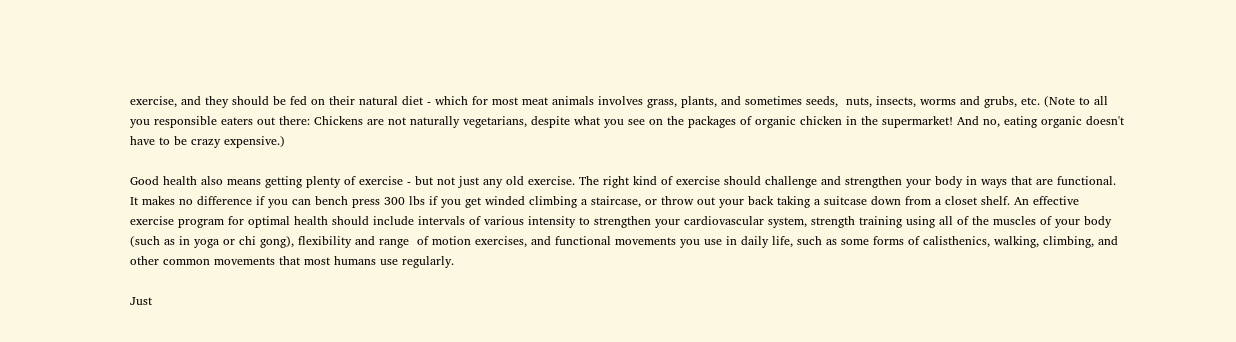exercise, and they should be fed on their natural diet - which for most meat animals involves grass, plants, and sometimes seeds,  nuts, insects, worms and grubs, etc. (Note to all you responsible eaters out there: Chickens are not naturally vegetarians, despite what you see on the packages of organic chicken in the supermarket! And no, eating organic doesn't have to be crazy expensive.)

Good health also means getting plenty of exercise - but not just any old exercise. The right kind of exercise should challenge and strengthen your body in ways that are functional. It makes no difference if you can bench press 300 lbs if you get winded climbing a staircase, or throw out your back taking a suitcase down from a closet shelf. An effective exercise program for optimal health should include intervals of various intensity to strengthen your cardiovascular system, strength training using all of the muscles of your body (such as in yoga or chi gong), flexibility and range  of motion exercises, and functional movements you use in daily life, such as some forms of calisthenics, walking, climbing, and other common movements that most humans use regularly.

Just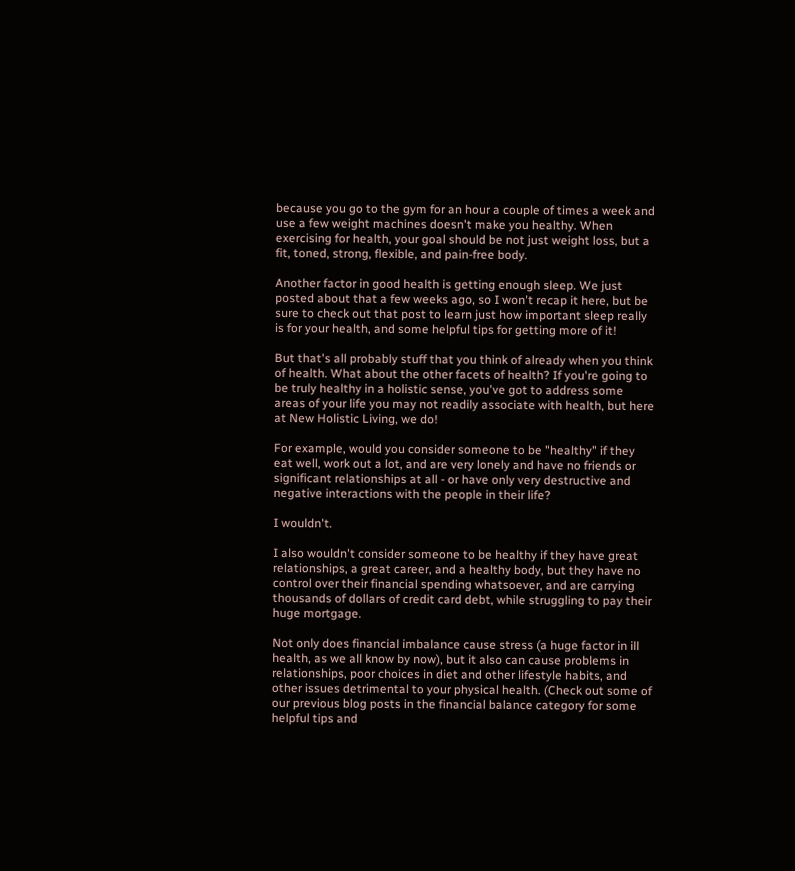because you go to the gym for an hour a couple of times a week and use a few weight machines doesn't make you healthy. When exercising for health, your goal should be not just weight loss, but a fit, toned, strong, flexible, and pain-free body.

Another factor in good health is getting enough sleep. We just posted about that a few weeks ago, so I won't recap it here, but be sure to check out that post to learn just how important sleep really is for your health, and some helpful tips for getting more of it!

But that's all probably stuff that you think of already when you think of health. What about the other facets of health? If you're going to be truly healthy in a holistic sense, you've got to address some areas of your life you may not readily associate with health, but here at New Holistic Living, we do!

For example, would you consider someone to be "healthy" if they eat well, work out a lot, and are very lonely and have no friends or significant relationships at all - or have only very destructive and negative interactions with the people in their life?

I wouldn't.

I also wouldn't consider someone to be healthy if they have great relationships, a great career, and a healthy body, but they have no control over their financial spending whatsoever, and are carrying thousands of dollars of credit card debt, while struggling to pay their huge mortgage.

Not only does financial imbalance cause stress (a huge factor in ill health, as we all know by now), but it also can cause problems in relationships, poor choices in diet and other lifestyle habits, and other issues detrimental to your physical health. (Check out some of our previous blog posts in the financial balance category for some helpful tips and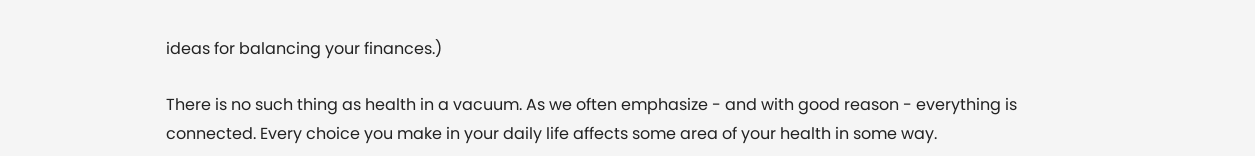ideas for balancing your finances.)

There is no such thing as health in a vacuum. As we often emphasize - and with good reason - everything is connected. Every choice you make in your daily life affects some area of your health in some way.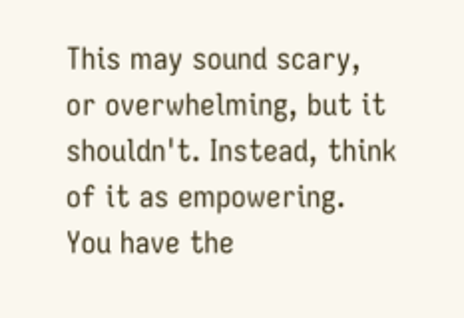This may sound scary, or overwhelming, but it shouldn't. Instead, think of it as empowering. You have the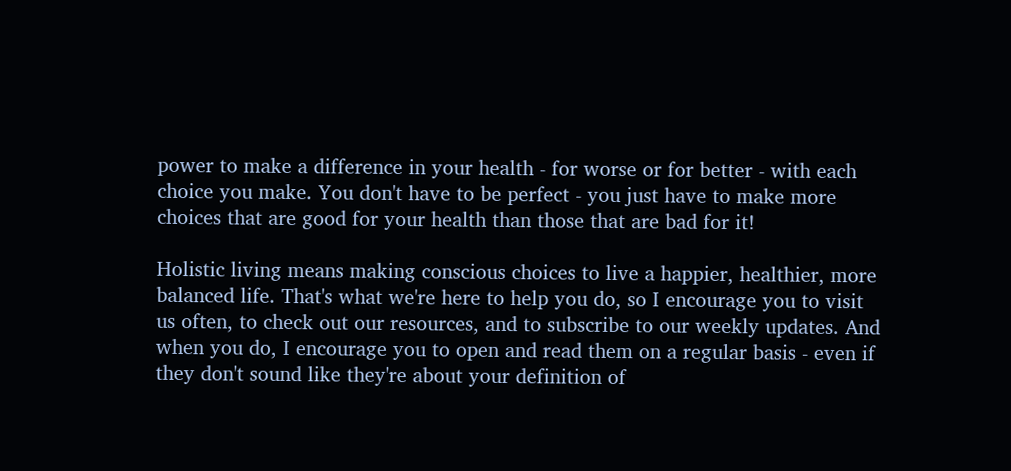power to make a difference in your health - for worse or for better - with each choice you make. You don't have to be perfect - you just have to make more choices that are good for your health than those that are bad for it!

Holistic living means making conscious choices to live a happier, healthier, more balanced life. That's what we're here to help you do, so I encourage you to visit us often, to check out our resources, and to subscribe to our weekly updates. And when you do, I encourage you to open and read them on a regular basis - even if they don't sound like they're about your definition of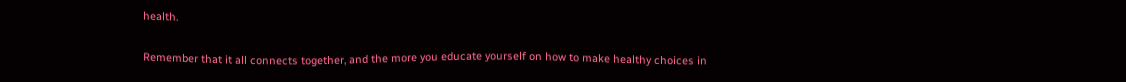health.

Remember that it all connects together, and the more you educate yourself on how to make healthy choices in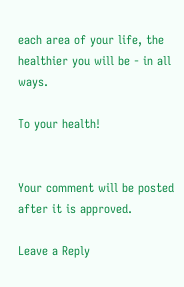each area of your life, the healthier you will be - in all ways.

To your health!


Your comment will be posted after it is approved.

Leave a Reply